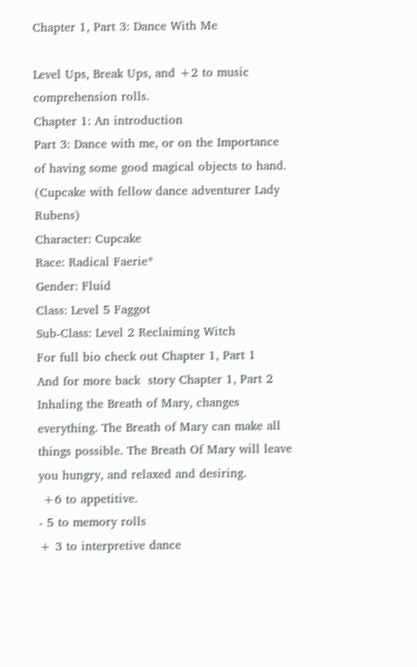Chapter 1, Part 3: Dance With Me

Level Ups, Break Ups, and +2 to music comprehension rolls.
Chapter 1: An introduction
Part 3: Dance with me, or on the Importance of having some good magical objects to hand.
(Cupcake with fellow dance adventurer Lady Rubens)
Character: Cupcake
Race: Radical Faerie*
Gender: Fluid
Class: Level 5 Faggot
Sub-Class: Level 2 Reclaiming Witch
For full bio check out Chapter 1, Part 1
And for more back  story Chapter 1, Part 2
Inhaling the Breath of Mary, changes everything. The Breath of Mary can make all things possible. The Breath Of Mary will leave you hungry, and relaxed and desiring.
 +6 to appetitive.
- 5 to memory rolls
+ 3 to interpretive dance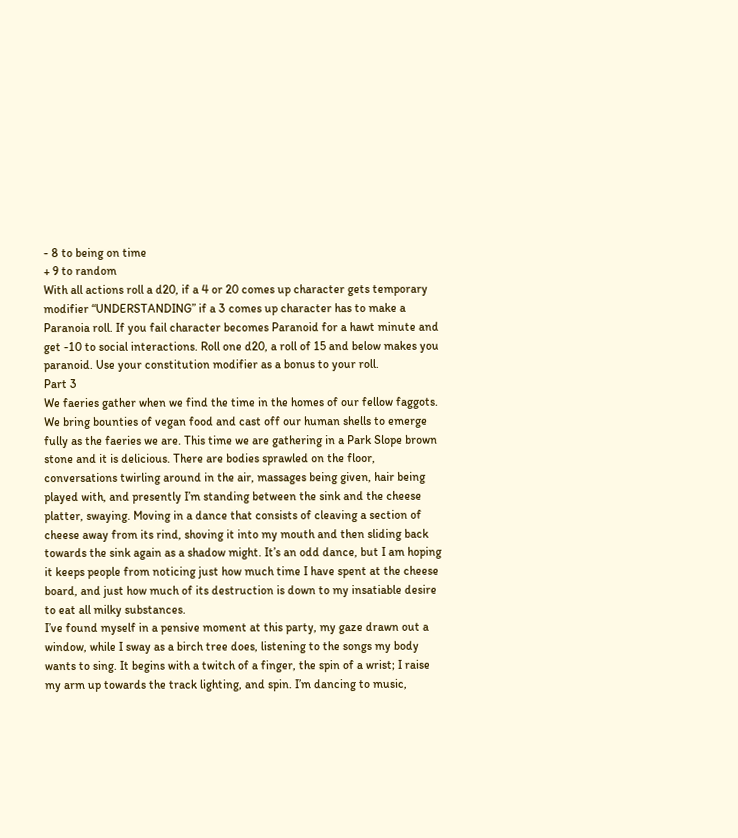- 8 to being on time
+ 9 to random
With all actions roll a d20, if a 4 or 20 comes up character gets temporary modifier “UNDERSTANDING” if a 3 comes up character has to make a Paranoia roll. If you fail character becomes Paranoid for a hawt minute and get -10 to social interactions. Roll one d20, a roll of 15 and below makes you paranoid. Use your constitution modifier as a bonus to your roll.
Part 3
We faeries gather when we find the time in the homes of our fellow faggots. We bring bounties of vegan food and cast off our human shells to emerge fully as the faeries we are. This time we are gathering in a Park Slope brown stone and it is delicious. There are bodies sprawled on the floor, conversations twirling around in the air, massages being given, hair being played with, and presently I’m standing between the sink and the cheese platter, swaying. Moving in a dance that consists of cleaving a section of cheese away from its rind, shoving it into my mouth and then sliding back towards the sink again as a shadow might. It’s an odd dance, but I am hoping it keeps people from noticing just how much time I have spent at the cheese board, and just how much of its destruction is down to my insatiable desire to eat all milky substances.
I’ve found myself in a pensive moment at this party, my gaze drawn out a window, while I sway as a birch tree does, listening to the songs my body wants to sing. It begins with a twitch of a finger, the spin of a wrist; I raise my arm up towards the track lighting, and spin. I’m dancing to music,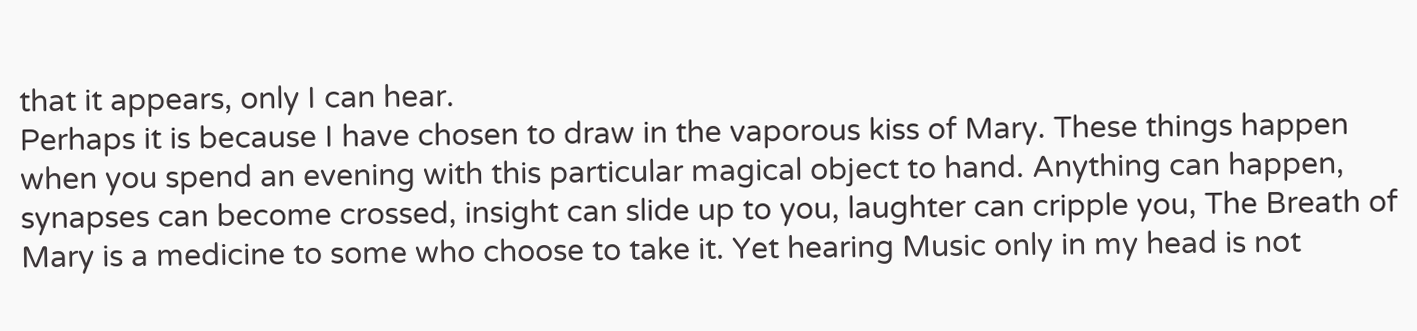that it appears, only I can hear.
Perhaps it is because I have chosen to draw in the vaporous kiss of Mary. These things happen when you spend an evening with this particular magical object to hand. Anything can happen, synapses can become crossed, insight can slide up to you, laughter can cripple you, The Breath of Mary is a medicine to some who choose to take it. Yet hearing Music only in my head is not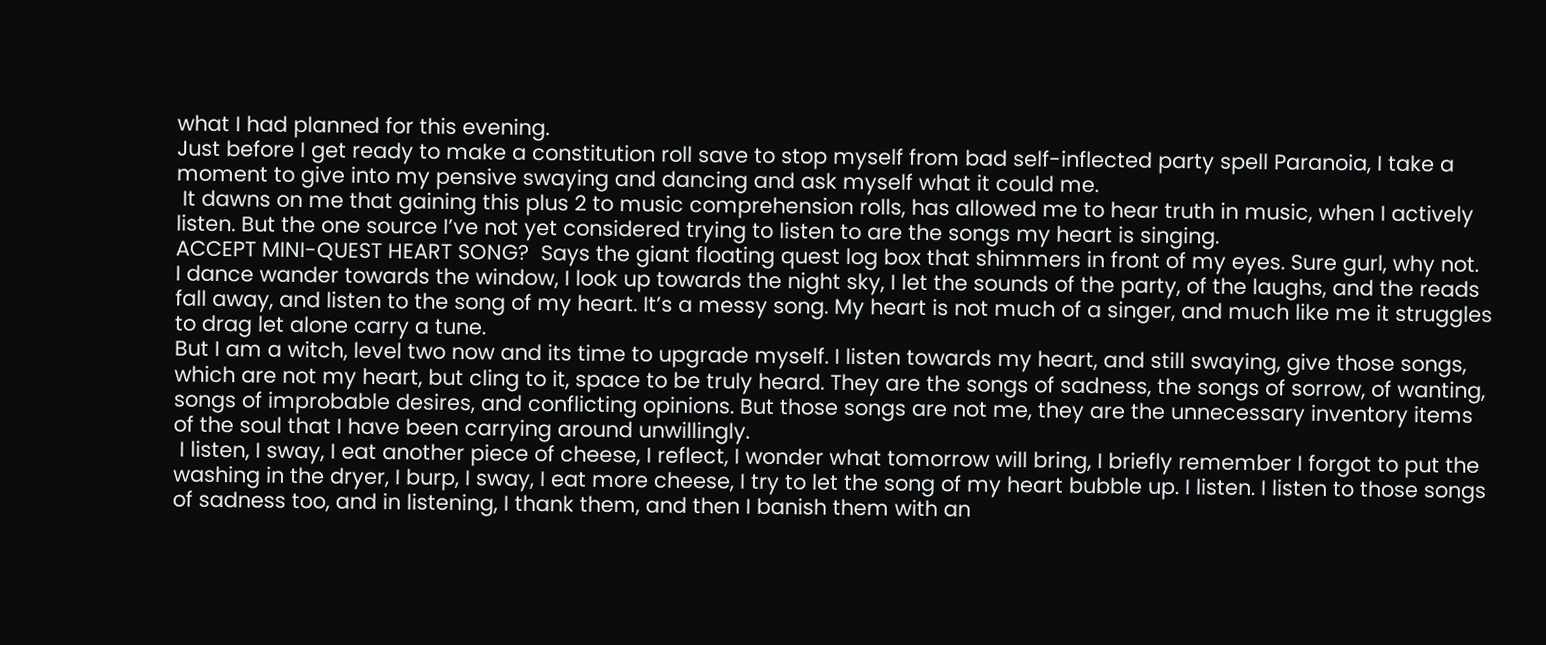what I had planned for this evening.
Just before I get ready to make a constitution roll save to stop myself from bad self-inflected party spell Paranoia, I take a moment to give into my pensive swaying and dancing and ask myself what it could me.
 It dawns on me that gaining this plus 2 to music comprehension rolls, has allowed me to hear truth in music, when I actively listen. But the one source I’ve not yet considered trying to listen to are the songs my heart is singing.
ACCEPT MINI-QUEST HEART SONG?  Says the giant floating quest log box that shimmers in front of my eyes. Sure gurl, why not.
I dance wander towards the window, I look up towards the night sky, I let the sounds of the party, of the laughs, and the reads fall away, and listen to the song of my heart. It’s a messy song. My heart is not much of a singer, and much like me it struggles to drag let alone carry a tune.
But I am a witch, level two now and its time to upgrade myself. I listen towards my heart, and still swaying, give those songs, which are not my heart, but cling to it, space to be truly heard. They are the songs of sadness, the songs of sorrow, of wanting, songs of improbable desires, and conflicting opinions. But those songs are not me, they are the unnecessary inventory items of the soul that I have been carrying around unwillingly.
 I listen, I sway, I eat another piece of cheese, I reflect, I wonder what tomorrow will bring, I briefly remember I forgot to put the washing in the dryer, I burp, I sway, I eat more cheese, I try to let the song of my heart bubble up. I listen. I listen to those songs of sadness too, and in listening, I thank them, and then I banish them with an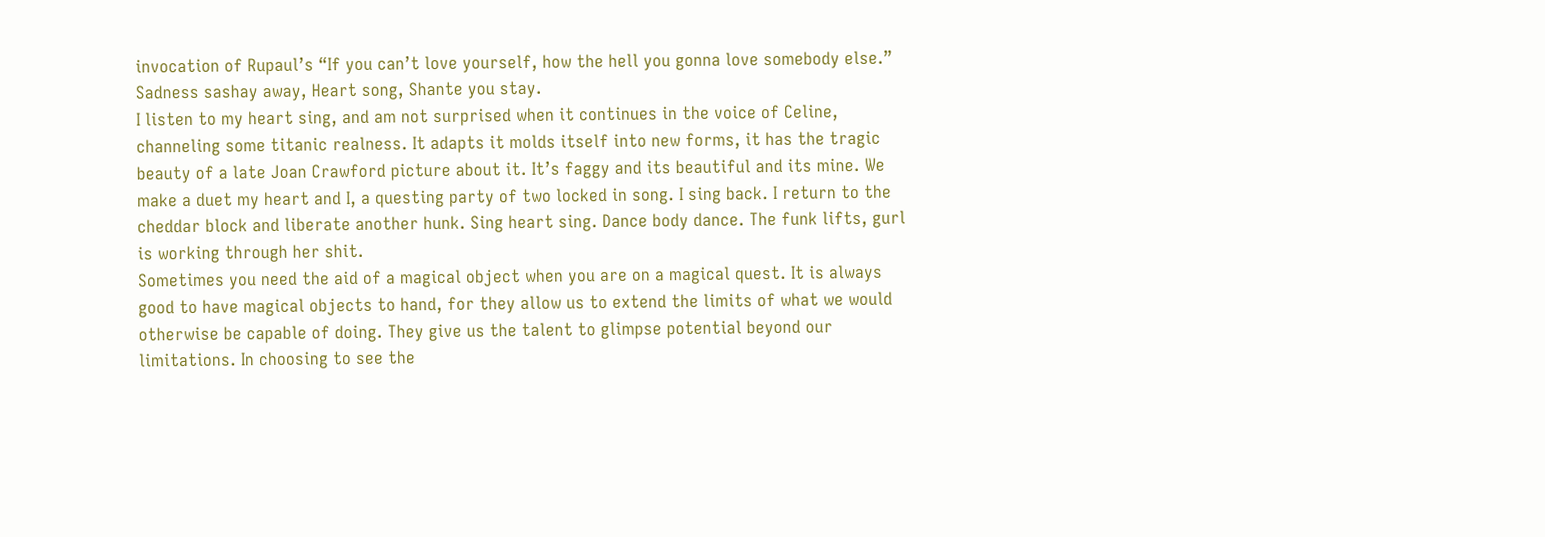invocation of Rupaul’s “If you can’t love yourself, how the hell you gonna love somebody else.” Sadness sashay away, Heart song, Shante you stay.
I listen to my heart sing, and am not surprised when it continues in the voice of Celine, channeling some titanic realness. It adapts it molds itself into new forms, it has the tragic beauty of a late Joan Crawford picture about it. It’s faggy and its beautiful and its mine. We make a duet my heart and I, a questing party of two locked in song. I sing back. I return to the cheddar block and liberate another hunk. Sing heart sing. Dance body dance. The funk lifts, gurl is working through her shit.
Sometimes you need the aid of a magical object when you are on a magical quest. It is always good to have magical objects to hand, for they allow us to extend the limits of what we would otherwise be capable of doing. They give us the talent to glimpse potential beyond our limitations. In choosing to see the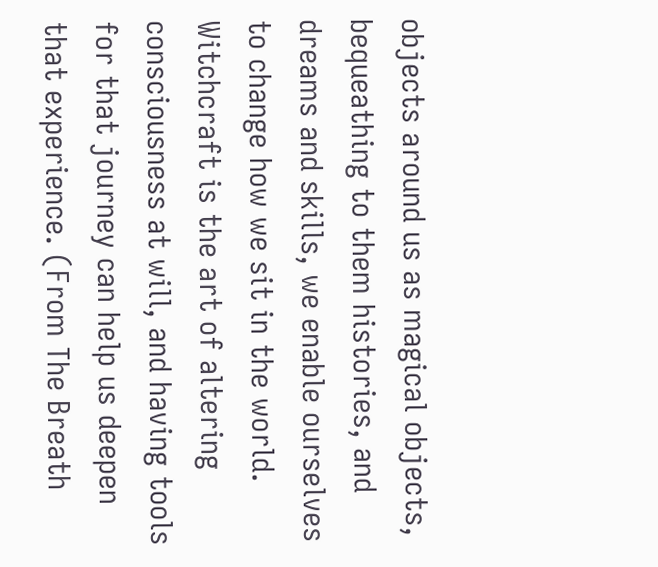objects around us as magical objects, bequeathing to them histories, and dreams and skills, we enable ourselves to change how we sit in the world. Witchcraft is the art of altering consciousness at will, and having tools for that journey can help us deepen that experience. (From The Breath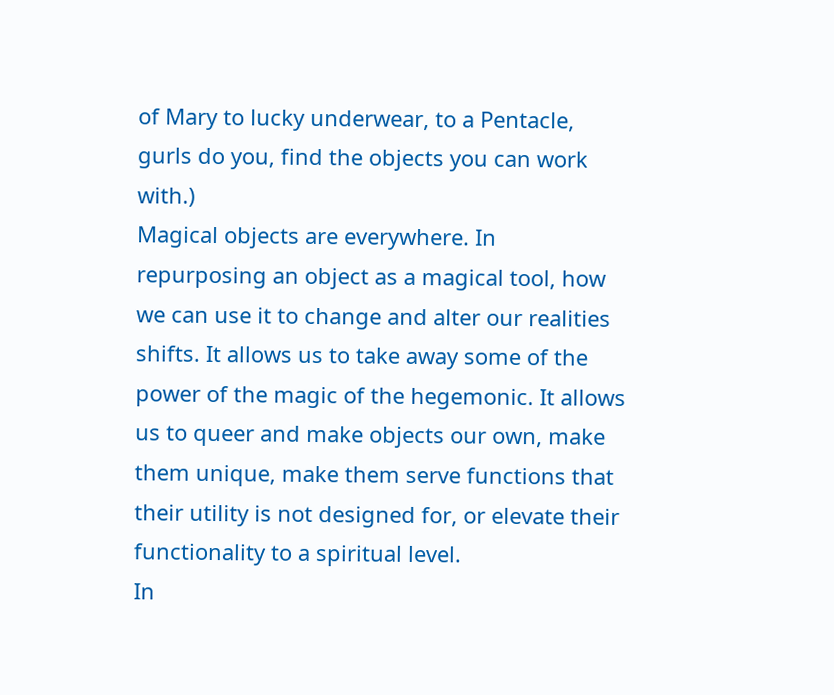of Mary to lucky underwear, to a Pentacle, gurls do you, find the objects you can work with.)
Magical objects are everywhere. In repurposing an object as a magical tool, how we can use it to change and alter our realities shifts. It allows us to take away some of the power of the magic of the hegemonic. It allows us to queer and make objects our own, make them unique, make them serve functions that their utility is not designed for, or elevate their functionality to a spiritual level.
In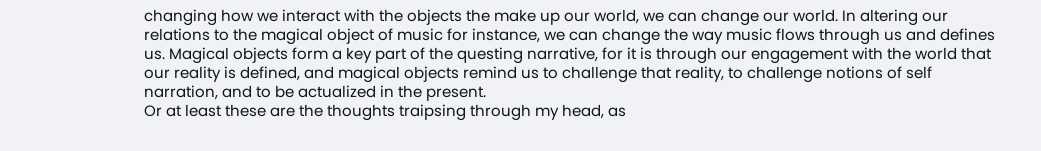changing how we interact with the objects the make up our world, we can change our world. In altering our relations to the magical object of music for instance, we can change the way music flows through us and defines us. Magical objects form a key part of the questing narrative, for it is through our engagement with the world that our reality is defined, and magical objects remind us to challenge that reality, to challenge notions of self narration, and to be actualized in the present.
Or at least these are the thoughts traipsing through my head, as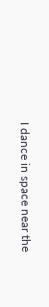I dance in space near the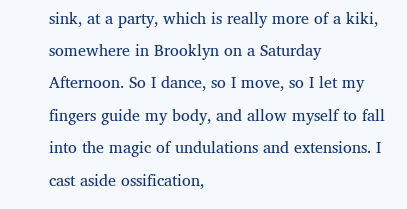sink, at a party, which is really more of a kiki, somewhere in Brooklyn on a Saturday Afternoon. So I dance, so I move, so I let my fingers guide my body, and allow myself to fall into the magic of undulations and extensions. I cast aside ossification,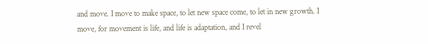and move. I move to make space, to let new space come, to let in new growth. I move, for movement is life, and life is adaptation, and I revel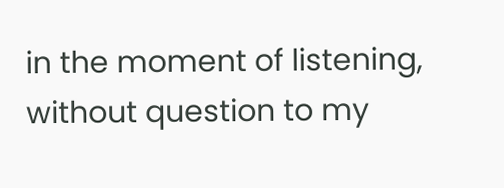in the moment of listening, without question to my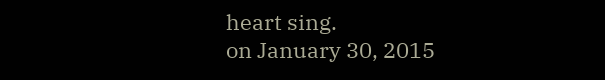heart sing.
on January 30, 2015